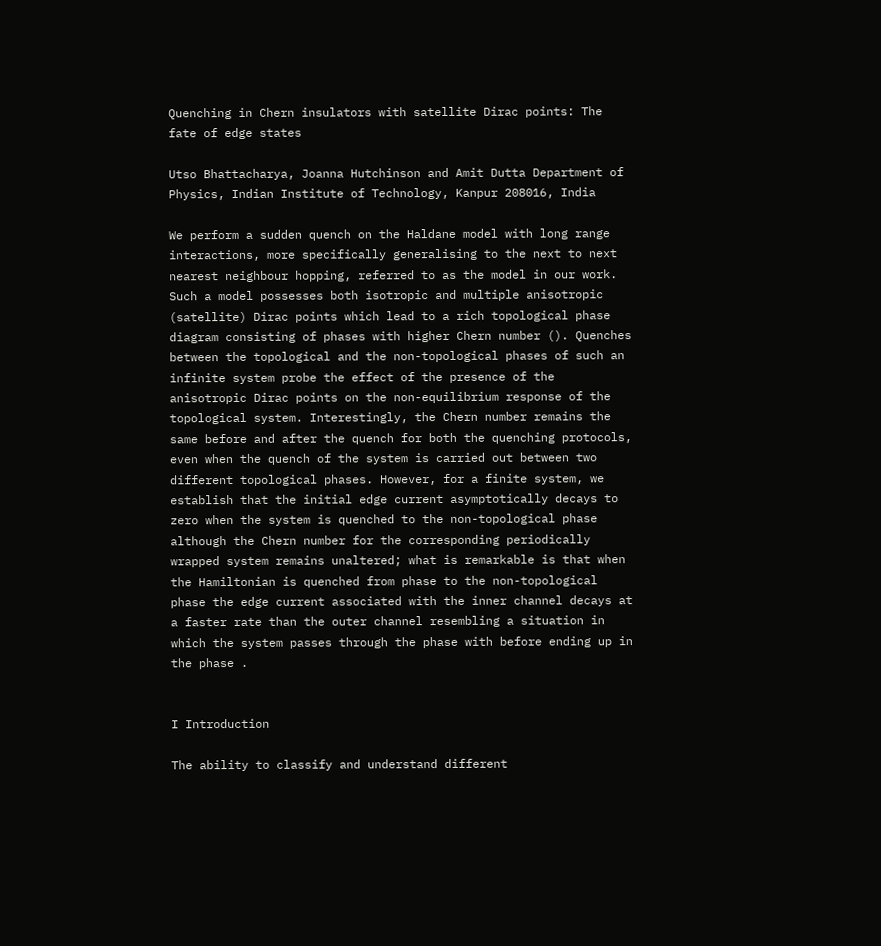Quenching in Chern insulators with satellite Dirac points: The fate of edge states

Utso Bhattacharya, Joanna Hutchinson and Amit Dutta Department of Physics, Indian Institute of Technology, Kanpur 208016, India

We perform a sudden quench on the Haldane model with long range interactions, more specifically generalising to the next to next nearest neighbour hopping, referred to as the model in our work. Such a model possesses both isotropic and multiple anisotropic (satellite) Dirac points which lead to a rich topological phase diagram consisting of phases with higher Chern number (). Quenches between the topological and the non-topological phases of such an infinite system probe the effect of the presence of the anisotropic Dirac points on the non-equilibrium response of the topological system. Interestingly, the Chern number remains the same before and after the quench for both the quenching protocols, even when the quench of the system is carried out between two different topological phases. However, for a finite system, we establish that the initial edge current asymptotically decays to zero when the system is quenched to the non-topological phase although the Chern number for the corresponding periodically wrapped system remains unaltered; what is remarkable is that when the Hamiltonian is quenched from phase to the non-topological phase the edge current associated with the inner channel decays at a faster rate than the outer channel resembling a situation in which the system passes through the phase with before ending up in the phase .


I Introduction

The ability to classify and understand different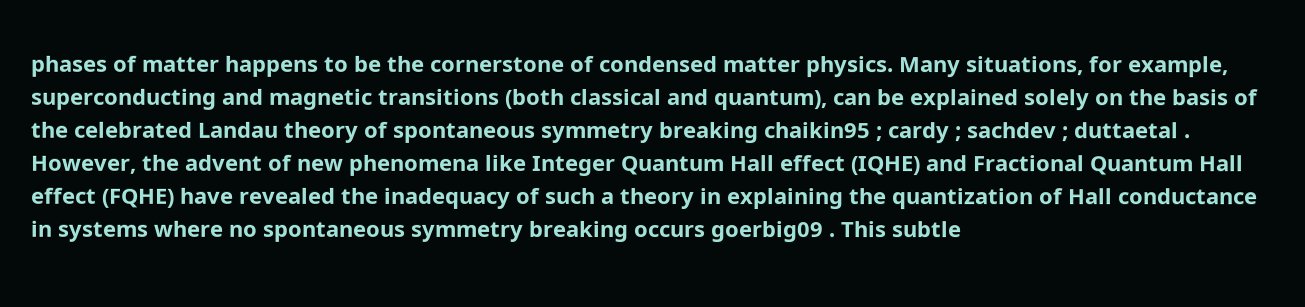phases of matter happens to be the cornerstone of condensed matter physics. Many situations, for example, superconducting and magnetic transitions (both classical and quantum), can be explained solely on the basis of the celebrated Landau theory of spontaneous symmetry breaking chaikin95 ; cardy ; sachdev ; duttaetal . However, the advent of new phenomena like Integer Quantum Hall effect (IQHE) and Fractional Quantum Hall effect (FQHE) have revealed the inadequacy of such a theory in explaining the quantization of Hall conductance in systems where no spontaneous symmetry breaking occurs goerbig09 . This subtle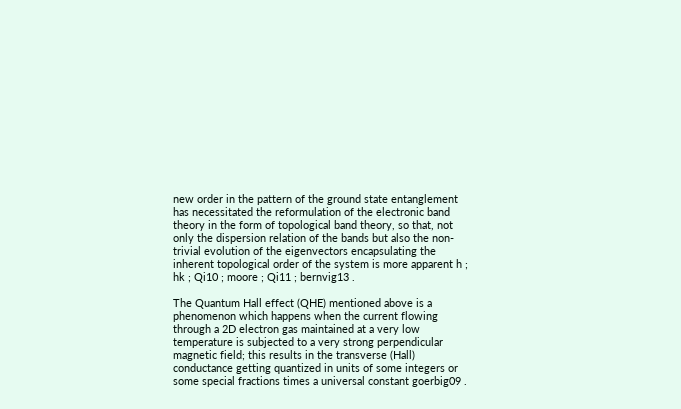new order in the pattern of the ground state entanglement has necessitated the reformulation of the electronic band theory in the form of topological band theory, so that, not only the dispersion relation of the bands but also the non-trivial evolution of the eigenvectors encapsulating the inherent topological order of the system is more apparent h ; hk ; Qi10 ; moore ; Qi11 ; bernvig13 .

The Quantum Hall effect (QHE) mentioned above is a phenomenon which happens when the current flowing through a 2D electron gas maintained at a very low temperature is subjected to a very strong perpendicular magnetic field; this results in the transverse (Hall) conductance getting quantized in units of some integers or some special fractions times a universal constant goerbig09 .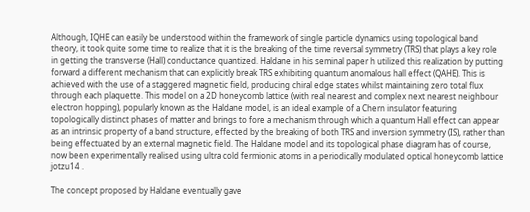Although, IQHE can easily be understood within the framework of single particle dynamics using topological band theory, it took quite some time to realize that it is the breaking of the time reversal symmetry (TRS) that plays a key role in getting the transverse (Hall) conductance quantized. Haldane in his seminal paper h utilized this realization by putting forward a different mechanism that can explicitly break TRS exhibiting quantum anomalous hall effect (QAHE). This is achieved with the use of a staggered magnetic field, producing chiral edge states whilst maintaining zero total flux through each plaquette. This model on a 2D honeycomb lattice (with real nearest and complex next nearest neighbour electron hopping), popularly known as the Haldane model, is an ideal example of a Chern insulator featuring topologically distinct phases of matter and brings to fore a mechanism through which a quantum Hall effect can appear as an intrinsic property of a band structure, effected by the breaking of both TRS and inversion symmetry (IS), rather than being effectuated by an external magnetic field. The Haldane model and its topological phase diagram has of course, now been experimentally realised using ultra cold fermionic atoms in a periodically modulated optical honeycomb lattice jotzu14 .

The concept proposed by Haldane eventually gave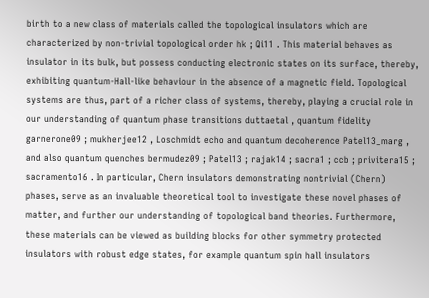birth to a new class of materials called the topological insulators which are characterized by non-trivial topological order hk ; Qi11 . This material behaves as insulator in its bulk, but possess conducting electronic states on its surface, thereby, exhibiting quantum-Hall-like behaviour in the absence of a magnetic field. Topological systems are thus, part of a richer class of systems, thereby, playing a crucial role in our understanding of quantum phase transitions duttaetal , quantum fidelity garnerone09 ; mukherjee12 , Loschmidt echo and quantum decoherence Patel13_marg , and also quantum quenches bermudez09 ; Patel13 ; rajak14 ; sacra1 ; ccb ; privitera15 ; sacramento16 . In particular, Chern insulators demonstrating nontrivial (Chern) phases, serve as an invaluable theoretical tool to investigate these novel phases of matter, and further our understanding of topological band theories. Furthermore, these materials can be viewed as building blocks for other symmetry protected insulators with robust edge states, for example quantum spin hall insulators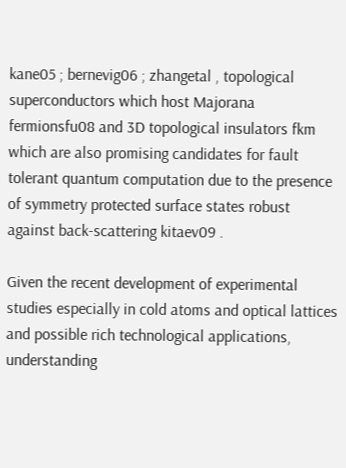kane05 ; bernevig06 ; zhangetal , topological superconductors which host Majorana fermionsfu08 and 3D topological insulators fkm which are also promising candidates for fault tolerant quantum computation due to the presence of symmetry protected surface states robust against back-scattering kitaev09 .

Given the recent development of experimental studies especially in cold atoms and optical lattices and possible rich technological applications, understanding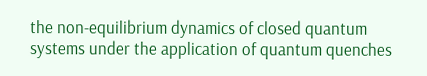the non-equilibrium dynamics of closed quantum systems under the application of quantum quenches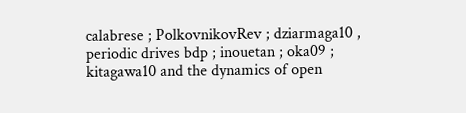calabrese ; PolkovnikovRev ; dziarmaga10 , periodic drives bdp ; inouetan ; oka09 ; kitagawa10 and the dynamics of open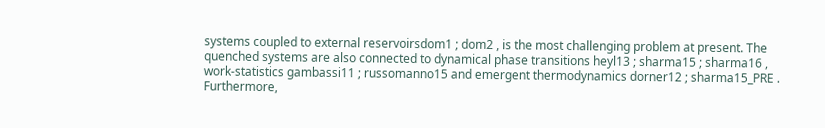systems coupled to external reservoirsdom1 ; dom2 , is the most challenging problem at present. The quenched systems are also connected to dynamical phase transitions heyl13 ; sharma15 ; sharma16 , work-statistics gambassi11 ; russomanno15 and emergent thermodynamics dorner12 ; sharma15_PRE . Furthermore,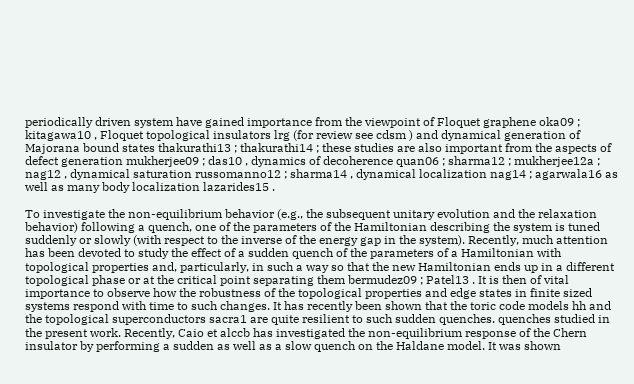periodically driven system have gained importance from the viewpoint of Floquet graphene oka09 ; kitagawa10 , Floquet topological insulators lrg (for review see cdsm ) and dynamical generation of Majorana bound states thakurathi13 ; thakurathi14 ; these studies are also important from the aspects of defect generation mukherjee09 ; das10 , dynamics of decoherence quan06 ; sharma12 ; mukherjee12a ; nag12 , dynamical saturation russomanno12 ; sharma14 , dynamical localization nag14 ; agarwala16 as well as many body localization lazarides15 .

To investigate the non-equilibrium behavior (e.g., the subsequent unitary evolution and the relaxation behavior) following a quench, one of the parameters of the Hamiltonian describing the system is tuned suddenly or slowly (with respect to the inverse of the energy gap in the system). Recently, much attention has been devoted to study the effect of a sudden quench of the parameters of a Hamiltonian with topological properties and, particularly, in such a way so that the new Hamiltonian ends up in a different topological phase or at the critical point separating them bermudez09 ; Patel13 . It is then of vital importance to observe how the robustness of the topological properties and edge states in finite sized systems respond with time to such changes. It has recently been shown that the toric code models hh and the topological superconductors sacra1 are quite resilient to such sudden quenches. quenches studied in the present work. Recently, Caio et alccb has investigated the non-equilibrium response of the Chern insulator by performing a sudden as well as a slow quench on the Haldane model. It was shown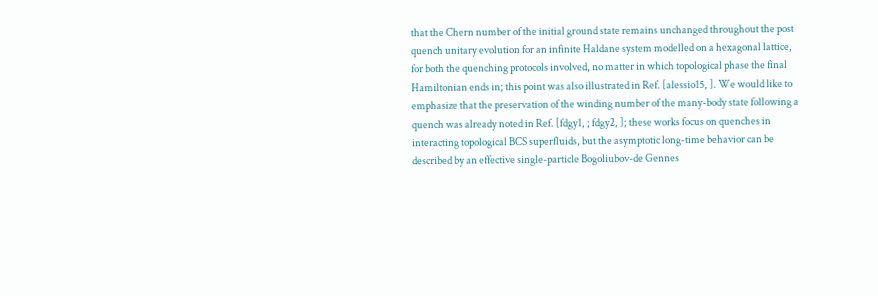that the Chern number of the initial ground state remains unchanged throughout the post quench unitary evolution for an infinite Haldane system modelled on a hexagonal lattice, for both the quenching protocols involved, no matter in which topological phase the final Hamiltonian ends in; this point was also illustrated in Ref. [alessio15, ]. We would like to emphasize that the preservation of the winding number of the many-body state following a quench was already noted in Ref. [fdgy1, ; fdgy2, ]; these works focus on quenches in interacting topological BCS superfluids, but the asymptotic long-time behavior can be described by an effective single-particle Bogoliubov-de Gennes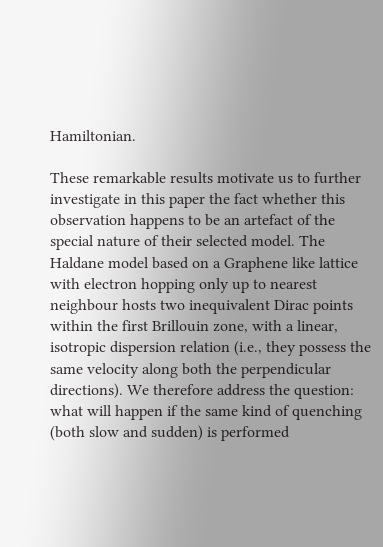Hamiltonian.

These remarkable results motivate us to further investigate in this paper the fact whether this observation happens to be an artefact of the special nature of their selected model. The Haldane model based on a Graphene like lattice with electron hopping only up to nearest neighbour hosts two inequivalent Dirac points within the first Brillouin zone, with a linear, isotropic dispersion relation (i.e., they possess the same velocity along both the perpendicular directions). We therefore address the question: what will happen if the same kind of quenching (both slow and sudden) is performed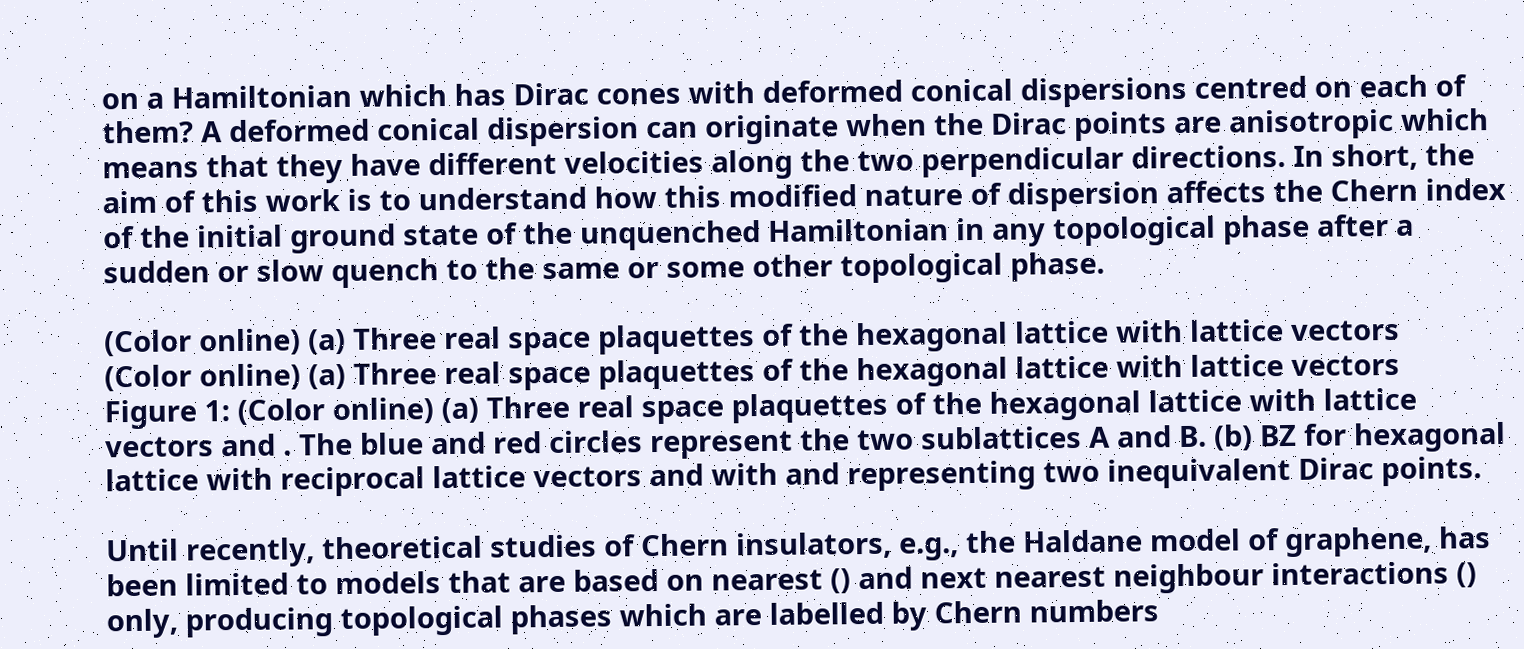on a Hamiltonian which has Dirac cones with deformed conical dispersions centred on each of them? A deformed conical dispersion can originate when the Dirac points are anisotropic which means that they have different velocities along the two perpendicular directions. In short, the aim of this work is to understand how this modified nature of dispersion affects the Chern index of the initial ground state of the unquenched Hamiltonian in any topological phase after a sudden or slow quench to the same or some other topological phase.

(Color online) (a) Three real space plaquettes of the hexagonal lattice with lattice vectors
(Color online) (a) Three real space plaquettes of the hexagonal lattice with lattice vectors
Figure 1: (Color online) (a) Three real space plaquettes of the hexagonal lattice with lattice vectors and . The blue and red circles represent the two sublattices A and B. (b) BZ for hexagonal lattice with reciprocal lattice vectors and with and representing two inequivalent Dirac points.

Until recently, theoretical studies of Chern insulators, e.g., the Haldane model of graphene, has been limited to models that are based on nearest () and next nearest neighbour interactions () only, producing topological phases which are labelled by Chern numbers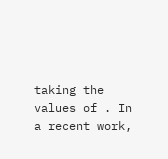taking the values of . In a recent work,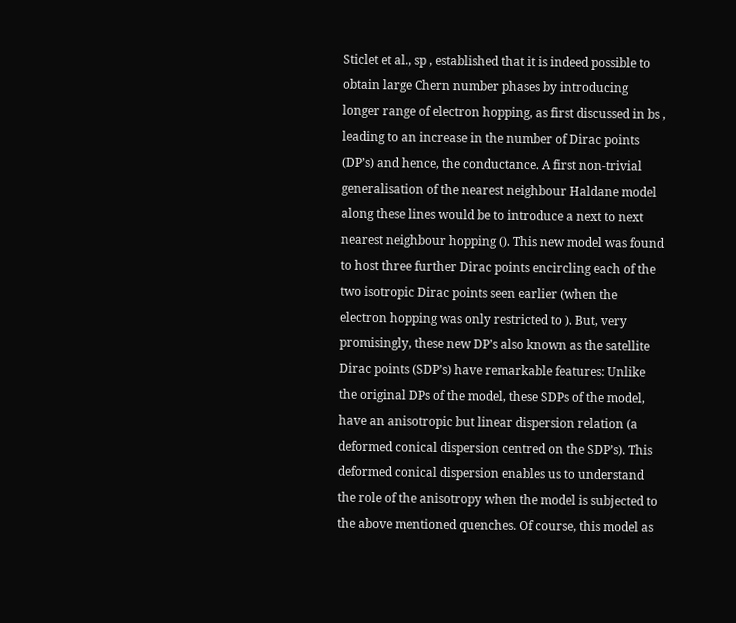Sticlet et al., sp , established that it is indeed possible to obtain large Chern number phases by introducing longer range of electron hopping, as first discussed in bs , leading to an increase in the number of Dirac points (DP’s) and hence, the conductance. A first non-trivial generalisation of the nearest neighbour Haldane model along these lines would be to introduce a next to next nearest neighbour hopping (). This new model was found to host three further Dirac points encircling each of the two isotropic Dirac points seen earlier (when the electron hopping was only restricted to ). But, very promisingly, these new DP’s also known as the satellite Dirac points (SDP’s) have remarkable features: Unlike the original DPs of the model, these SDPs of the model, have an anisotropic but linear dispersion relation (a deformed conical dispersion centred on the SDP’s). This deformed conical dispersion enables us to understand the role of the anisotropy when the model is subjected to the above mentioned quenches. Of course, this model as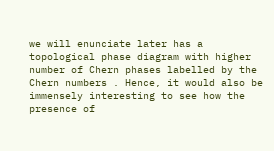we will enunciate later has a topological phase diagram with higher number of Chern phases labelled by the Chern numbers . Hence, it would also be immensely interesting to see how the presence of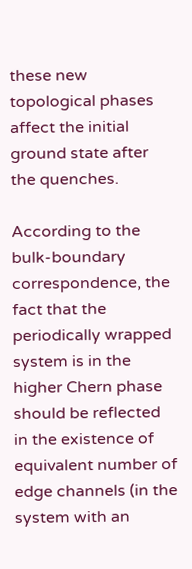these new topological phases affect the initial ground state after the quenches.

According to the bulk-boundary correspondence, the fact that the periodically wrapped system is in the higher Chern phase should be reflected in the existence of equivalent number of edge channels (in the system with an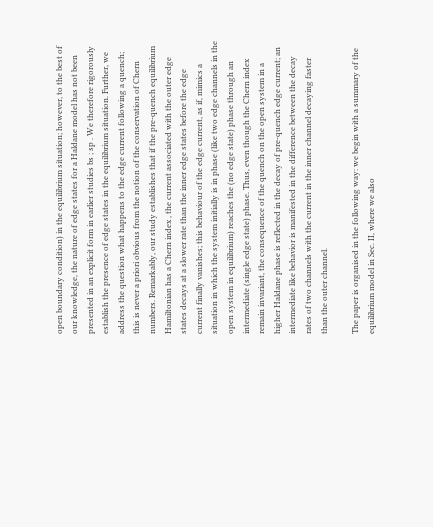open boundary condition) in the equilibrium situation; however, to the best of our knowledge, the nature of edge states for a Haldane model has not been presented in an explicit form in earlier studies bs ; sp . We therefore rigorously establish the presence of edge states in the equilibrium situation. Further, we address the question what happens to the edge current following a quench; this is never a priori obvious from the notion of the conservation of Chern numbers. Remarkably, our study establishes that if the pre-quench equilibrium Hamiltonian has a Chern index , the current associated with the outer edge states decays at a slower rate than the inner edge states before the edge current finally vanishes; this behaviour of the edge current, as if, mimics a situation in which the system initially is in phase (like two edge channels in the open system in equilibrium) reaches the (no edge state) phase through an intermediate (single edge state) phase. Thus, even though the Chern index remain invariant, the consequence of the quench on the open system in a higher Haldane phase is reflected in the decay of pre-quench edge current; an intermediate like behavior is manifested in the difference between the decay rates of two channels with the current in the inner channel decaying faster than the outer channel.

The paper is organised in the following way: we begin with a summary of the equilibrium model in Sec. II, where we also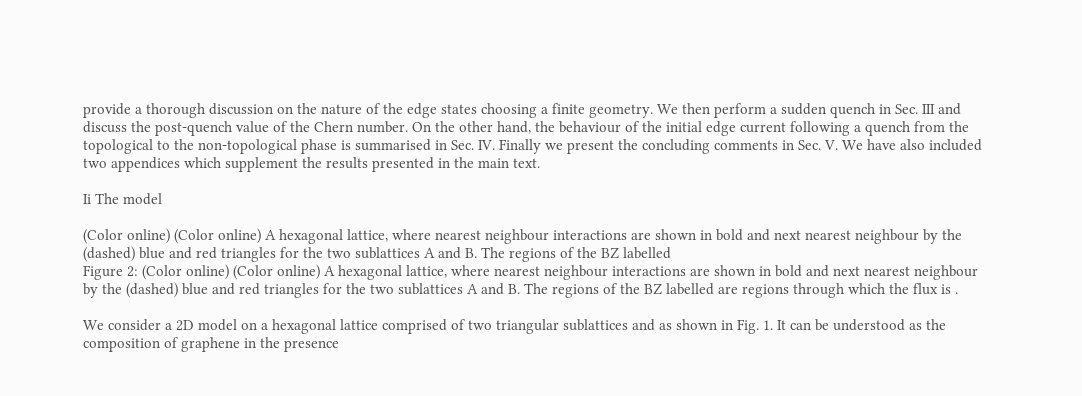provide a thorough discussion on the nature of the edge states choosing a finite geometry. We then perform a sudden quench in Sec. III and discuss the post-quench value of the Chern number. On the other hand, the behaviour of the initial edge current following a quench from the topological to the non-topological phase is summarised in Sec. IV. Finally we present the concluding comments in Sec. V. We have also included two appendices which supplement the results presented in the main text.

Ii The model

(Color online) (Color online) A hexagonal lattice, where nearest neighbour interactions are shown in bold and next nearest neighbour by the (dashed) blue and red triangles for the two sublattices A and B. The regions of the BZ labelled
Figure 2: (Color online) (Color online) A hexagonal lattice, where nearest neighbour interactions are shown in bold and next nearest neighbour by the (dashed) blue and red triangles for the two sublattices A and B. The regions of the BZ labelled are regions through which the flux is .

We consider a 2D model on a hexagonal lattice comprised of two triangular sublattices and as shown in Fig. 1. It can be understood as the composition of graphene in the presence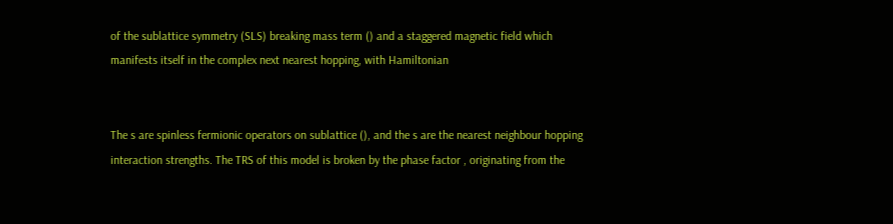of the sublattice symmetry (SLS) breaking mass term () and a staggered magnetic field which manifests itself in the complex next nearest hopping, with Hamiltonian


The s are spinless fermionic operators on sublattice (), and the s are the nearest neighbour hopping interaction strengths. The TRS of this model is broken by the phase factor , originating from the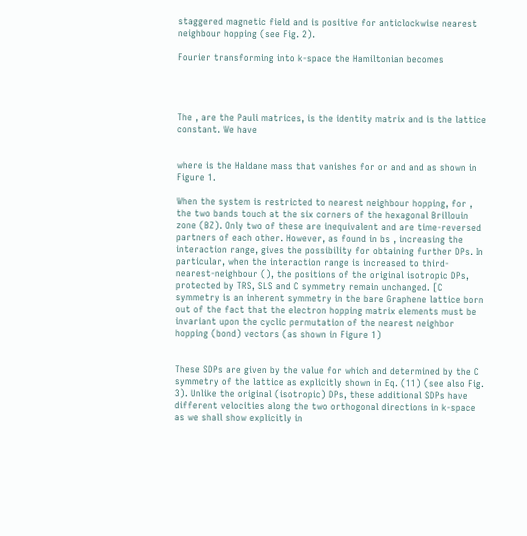staggered magnetic field and is positive for anticlockwise nearest neighbour hopping (see Fig. 2).

Fourier transforming into k-space the Hamiltonian becomes




The , are the Pauli matrices, is the identity matrix and is the lattice constant. We have


where is the Haldane mass that vanishes for or and and as shown in Figure 1.

When the system is restricted to nearest neighbour hopping, for , the two bands touch at the six corners of the hexagonal Brillouin zone (BZ). Only two of these are inequivalent and are time-reversed partners of each other. However, as found in bs , increasing the interaction range, gives the possibility for obtaining further DPs. In particular, when the interaction range is increased to third-nearest-neighbour (), the positions of the original isotropic DPs, protected by TRS, SLS and C symmetry remain unchanged. [C symmetry is an inherent symmetry in the bare Graphene lattice born out of the fact that the electron hopping matrix elements must be invariant upon the cyclic permutation of the nearest neighbor hopping (bond) vectors (as shown in Figure 1)


These SDPs are given by the value for which and determined by the C symmetry of the lattice as explicitly shown in Eq. (11) (see also Fig. 3). Unlike the original (isotropic) DPs, these additional SDPs have different velocities along the two orthogonal directions in k-space as we shall show explicitly in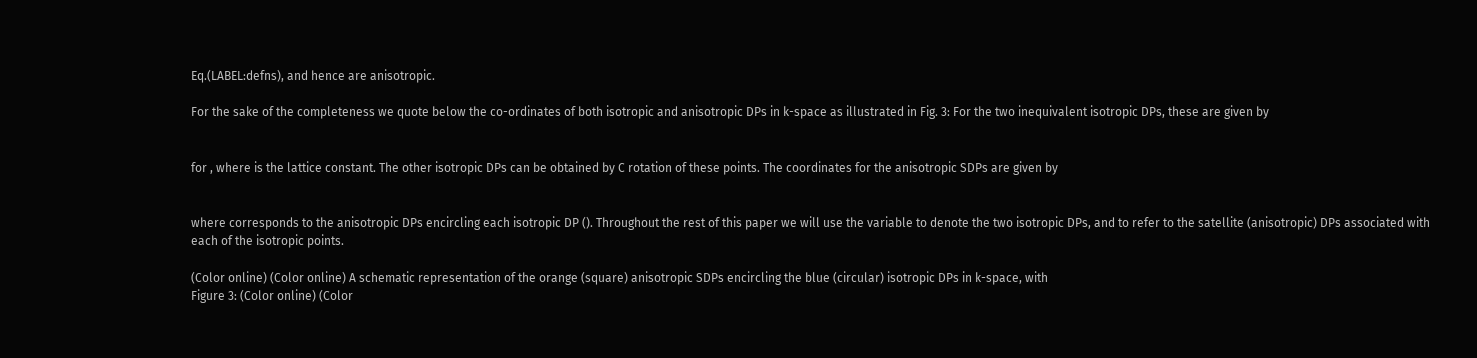Eq.(LABEL:defns), and hence are anisotropic.

For the sake of the completeness we quote below the co-ordinates of both isotropic and anisotropic DPs in k-space as illustrated in Fig. 3: For the two inequivalent isotropic DPs, these are given by


for , where is the lattice constant. The other isotropic DPs can be obtained by C rotation of these points. The coordinates for the anisotropic SDPs are given by


where corresponds to the anisotropic DPs encircling each isotropic DP (). Throughout the rest of this paper we will use the variable to denote the two isotropic DPs, and to refer to the satellite (anisotropic) DPs associated with each of the isotropic points.

(Color online) (Color online) A schematic representation of the orange (square) anisotropic SDPs encircling the blue (circular) isotropic DPs in k-space, with
Figure 3: (Color online) (Color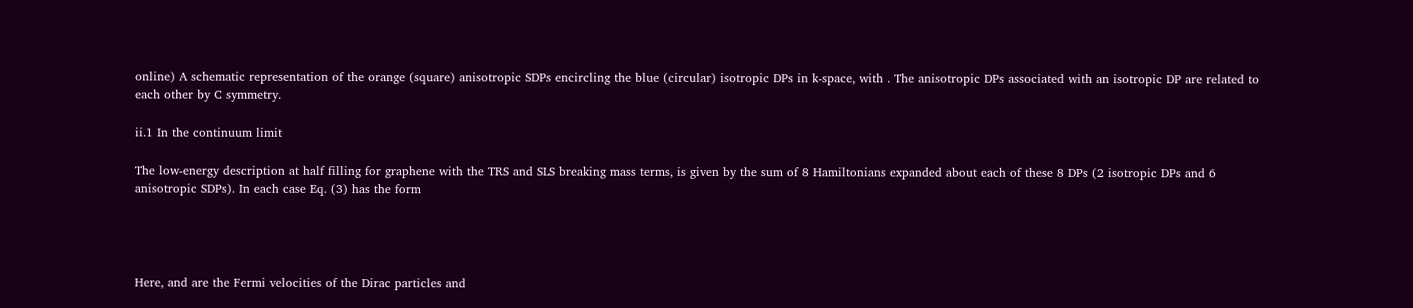online) A schematic representation of the orange (square) anisotropic SDPs encircling the blue (circular) isotropic DPs in k-space, with . The anisotropic DPs associated with an isotropic DP are related to each other by C symmetry.

ii.1 In the continuum limit

The low-energy description at half filling for graphene with the TRS and SLS breaking mass terms, is given by the sum of 8 Hamiltonians expanded about each of these 8 DPs (2 isotropic DPs and 6 anisotropic SDPs). In each case Eq. (3) has the form




Here, and are the Fermi velocities of the Dirac particles and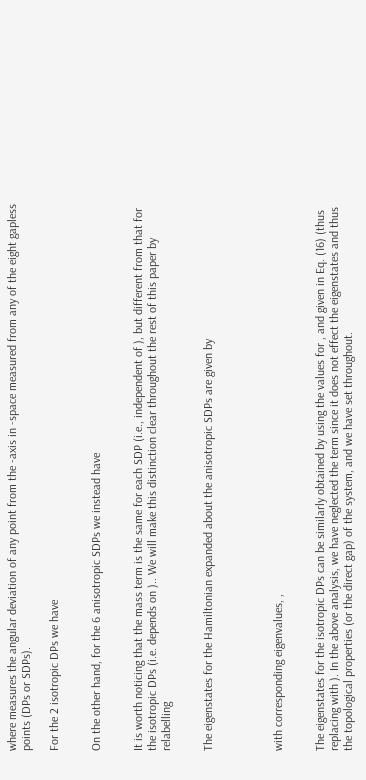where measures the angular deviation of any point from the -axis in -space measured from any of the eight gapless points (DPs or SDPs).

For the 2 isotropic DPs we have


On the other hand, for the 6 anisotropic SDPs we instead have


It is worth noticing that the mass term is the same for each SDP (i.e., independent of ), but different from that for the isotropic DPs (i.e. depends on ).. We will make this distinction clear throughout the rest of this paper by relabelling


The eigenstates for the Hamiltonian expanded about the anisotropic SDPs are given by




with corresponding eigenvalues, ,


The eigenstates for the isotropic DPs can be similarly obtained by using the values for , and given in Eq. (16) (thus replacing with ). In the above analysis, we have neglected the term since it does not effect the eigenstates and thus the topological properties (or the direct gap) of the system, and we have set throughout.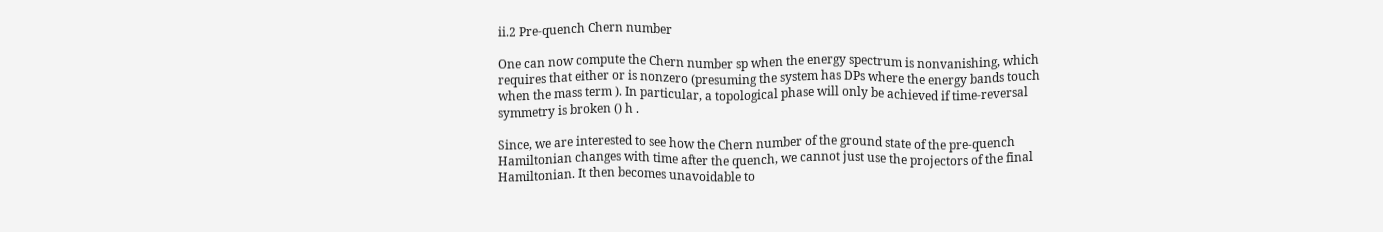ii.2 Pre-quench Chern number

One can now compute the Chern number sp when the energy spectrum is nonvanishing, which requires that either or is nonzero (presuming the system has DPs where the energy bands touch when the mass term ). In particular, a topological phase will only be achieved if time-reversal symmetry is broken () h .

Since, we are interested to see how the Chern number of the ground state of the pre-quench Hamiltonian changes with time after the quench, we cannot just use the projectors of the final Hamiltonian. It then becomes unavoidable to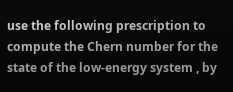use the following prescription to compute the Chern number for the state of the low-energy system , by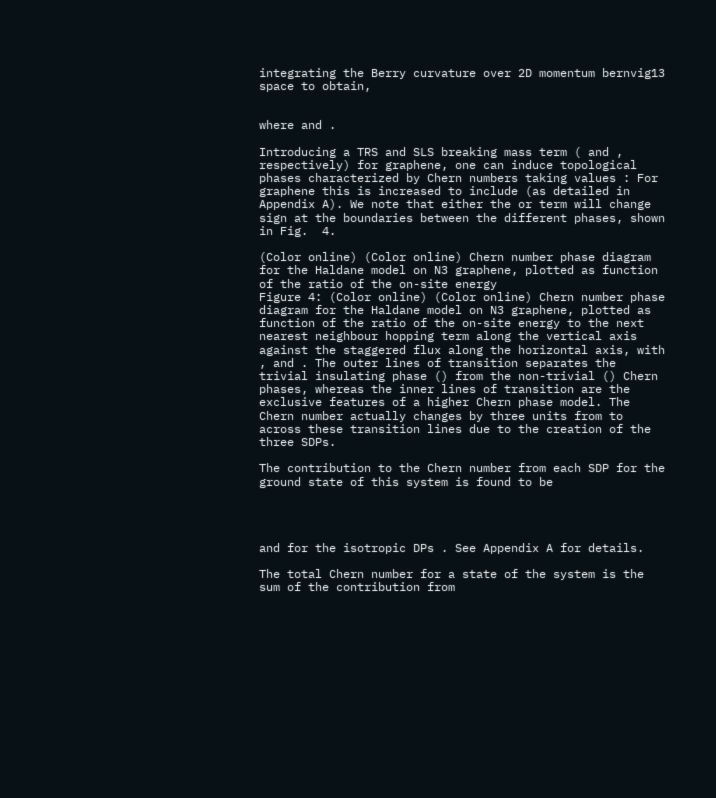integrating the Berry curvature over 2D momentum bernvig13 space to obtain,


where and .

Introducing a TRS and SLS breaking mass term ( and , respectively) for graphene, one can induce topological phases characterized by Chern numbers taking values : For graphene this is increased to include (as detailed in Appendix A). We note that either the or term will change sign at the boundaries between the different phases, shown in Fig.  4.

(Color online) (Color online) Chern number phase diagram for the Haldane model on N3 graphene, plotted as function of the ratio of the on-site energy
Figure 4: (Color online) (Color online) Chern number phase diagram for the Haldane model on N3 graphene, plotted as function of the ratio of the on-site energy to the next nearest neighbour hopping term along the vertical axis against the staggered flux along the horizontal axis, with , and . The outer lines of transition separates the trivial insulating phase () from the non-trivial () Chern phases, whereas the inner lines of transition are the exclusive features of a higher Chern phase model. The Chern number actually changes by three units from to across these transition lines due to the creation of the three SDPs.

The contribution to the Chern number from each SDP for the ground state of this system is found to be




and for the isotropic DPs . See Appendix A for details.

The total Chern number for a state of the system is the sum of the contribution from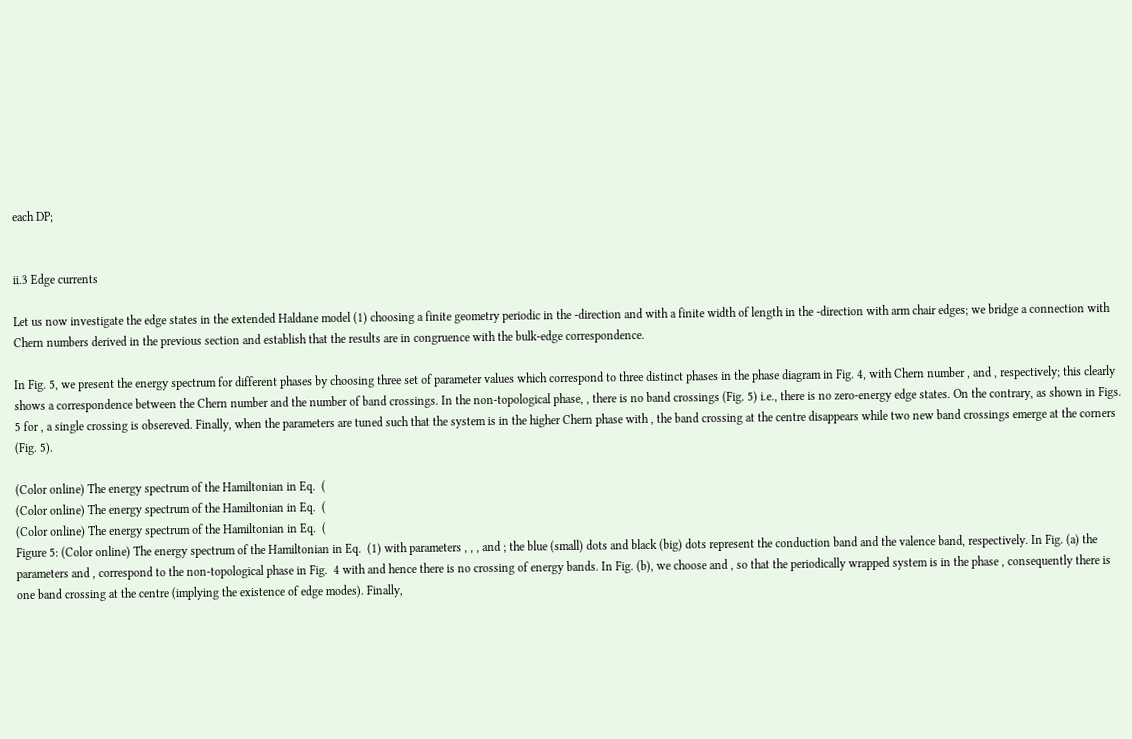each DP;


ii.3 Edge currents

Let us now investigate the edge states in the extended Haldane model (1) choosing a finite geometry periodic in the -direction and with a finite width of length in the -direction with arm chair edges; we bridge a connection with Chern numbers derived in the previous section and establish that the results are in congruence with the bulk-edge correspondence.

In Fig. 5, we present the energy spectrum for different phases by choosing three set of parameter values which correspond to three distinct phases in the phase diagram in Fig. 4, with Chern number , and , respectively; this clearly shows a correspondence between the Chern number and the number of band crossings. In the non-topological phase, , there is no band crossings (Fig. 5) i.e., there is no zero-energy edge states. On the contrary, as shown in Figs. 5 for , a single crossing is obsereved. Finally, when the parameters are tuned such that the system is in the higher Chern phase with , the band crossing at the centre disappears while two new band crossings emerge at the corners (Fig. 5).

(Color online) The energy spectrum of the Hamiltonian in Eq.  (
(Color online) The energy spectrum of the Hamiltonian in Eq.  (
(Color online) The energy spectrum of the Hamiltonian in Eq.  (
Figure 5: (Color online) The energy spectrum of the Hamiltonian in Eq.  (1) with parameters , , , and ; the blue (small) dots and black (big) dots represent the conduction band and the valence band, respectively. In Fig. (a) the parameters and , correspond to the non-topological phase in Fig.  4 with and hence there is no crossing of energy bands. In Fig. (b), we choose and , so that the periodically wrapped system is in the phase , consequently there is one band crossing at the centre (implying the existence of edge modes). Finally,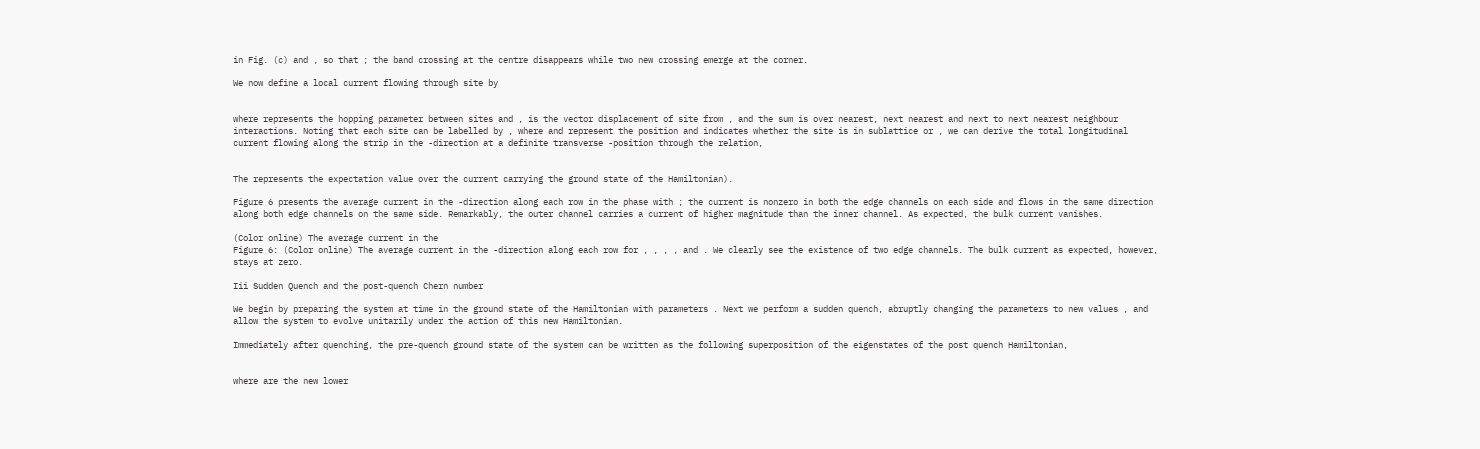in Fig. (c) and , so that ; the band crossing at the centre disappears while two new crossing emerge at the corner.

We now define a local current flowing through site by


where represents the hopping parameter between sites and , is the vector displacement of site from , and the sum is over nearest, next nearest and next to next nearest neighbour interactions. Noting that each site can be labelled by , where and represent the position and indicates whether the site is in sublattice or , we can derive the total longitudinal current flowing along the strip in the -direction at a definite transverse -position through the relation,


The represents the expectation value over the current carrying the ground state of the Hamiltonian).

Figure 6 presents the average current in the -direction along each row in the phase with ; the current is nonzero in both the edge channels on each side and flows in the same direction along both edge channels on the same side. Remarkably, the outer channel carries a current of higher magnitude than the inner channel. As expected, the bulk current vanishes.

(Color online) The average current in the
Figure 6: (Color online) The average current in the -direction along each row for , , , , and . We clearly see the existence of two edge channels. The bulk current as expected, however, stays at zero.

Iii Sudden Quench and the post-quench Chern number

We begin by preparing the system at time in the ground state of the Hamiltonian with parameters . Next we perform a sudden quench, abruptly changing the parameters to new values , and allow the system to evolve unitarily under the action of this new Hamiltonian.

Immediately after quenching, the pre-quench ground state of the system can be written as the following superposition of the eigenstates of the post quench Hamiltonian,


where are the new lower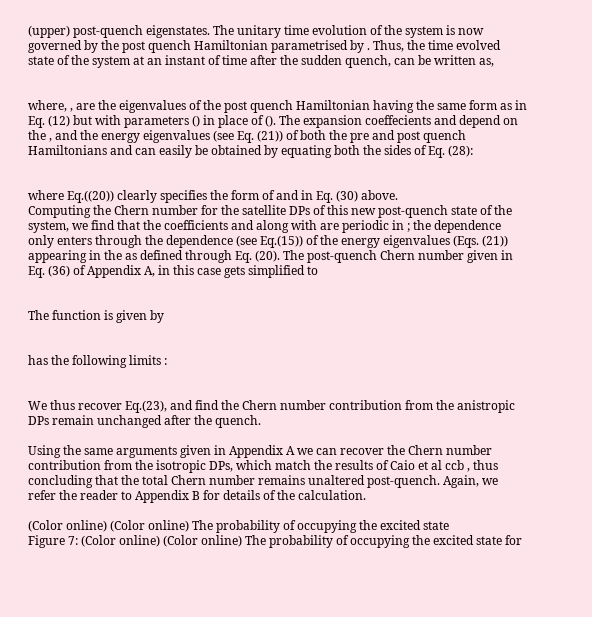(upper) post-quench eigenstates. The unitary time evolution of the system is now governed by the post quench Hamiltonian parametrised by . Thus, the time evolved state of the system at an instant of time after the sudden quench, can be written as,


where, , are the eigenvalues of the post quench Hamiltonian having the same form as in Eq. (12) but with parameters () in place of (). The expansion coeffecients and depend on the , and the energy eigenvalues (see Eq. (21)) of both the pre and post quench Hamiltonians and can easily be obtained by equating both the sides of Eq. (28):


where Eq.((20)) clearly specifies the form of and in Eq. (30) above.
Computing the Chern number for the satellite DPs of this new post-quench state of the system, we find that the coefficients and along with are periodic in ; the dependence only enters through the dependence (see Eq.(15)) of the energy eigenvalues (Eqs. (21)) appearing in the as defined through Eq. (20). The post-quench Chern number given in Eq. (36) of Appendix A, in this case gets simplified to


The function is given by


has the following limits :


We thus recover Eq.(23), and find the Chern number contribution from the anistropic DPs remain unchanged after the quench.

Using the same arguments given in Appendix A we can recover the Chern number contribution from the isotropic DPs, which match the results of Caio et al ccb , thus concluding that the total Chern number remains unaltered post-quench. Again, we refer the reader to Appendix B for details of the calculation.

(Color online) (Color online) The probability of occupying the excited state
Figure 7: (Color online) (Color online) The probability of occupying the excited state for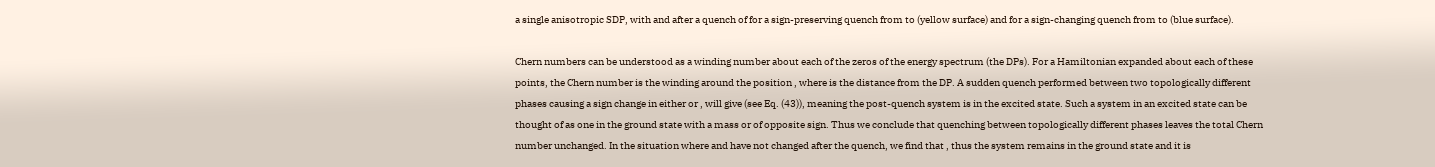a single anisotropic SDP, with and after a quench of for a sign-preserving quench from to (yellow surface) and for a sign-changing quench from to (blue surface).

Chern numbers can be understood as a winding number about each of the zeros of the energy spectrum (the DPs). For a Hamiltonian expanded about each of these points, the Chern number is the winding around the position , where is the distance from the DP. A sudden quench performed between two topologically different phases causing a sign change in either or , will give (see Eq. (43)), meaning the post-quench system is in the excited state. Such a system in an excited state can be thought of as one in the ground state with a mass or of opposite sign. Thus we conclude that quenching between topologically different phases leaves the total Chern number unchanged. In the situation where and have not changed after the quench, we find that , thus the system remains in the ground state and it is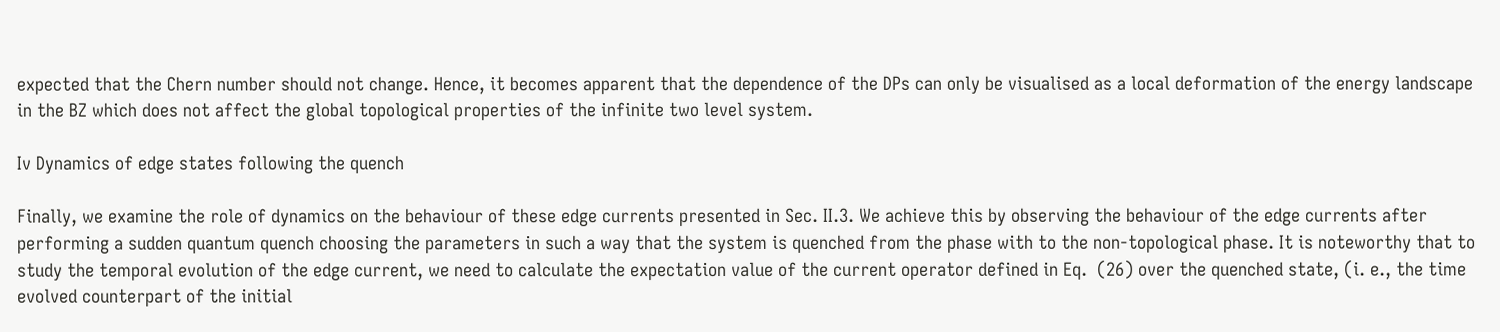expected that the Chern number should not change. Hence, it becomes apparent that the dependence of the DPs can only be visualised as a local deformation of the energy landscape in the BZ which does not affect the global topological properties of the infinite two level system.

Iv Dynamics of edge states following the quench

Finally, we examine the role of dynamics on the behaviour of these edge currents presented in Sec. II.3. We achieve this by observing the behaviour of the edge currents after performing a sudden quantum quench choosing the parameters in such a way that the system is quenched from the phase with to the non-topological phase. It is noteworthy that to study the temporal evolution of the edge current, we need to calculate the expectation value of the current operator defined in Eq.  (26) over the quenched state, (i. e., the time evolved counterpart of the initial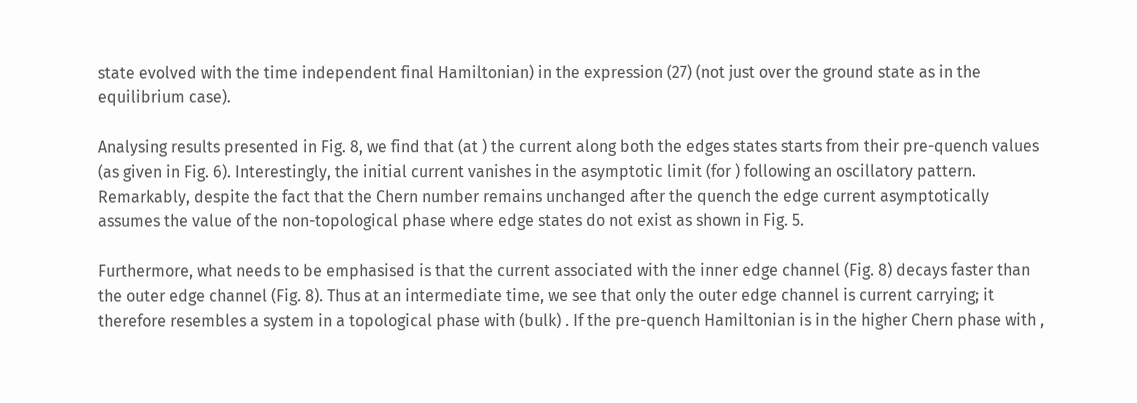state evolved with the time independent final Hamiltonian) in the expression (27) (not just over the ground state as in the equilibrium case).

Analysing results presented in Fig. 8, we find that (at ) the current along both the edges states starts from their pre-quench values (as given in Fig. 6). Interestingly, the initial current vanishes in the asymptotic limit (for ) following an oscillatory pattern. Remarkably, despite the fact that the Chern number remains unchanged after the quench the edge current asymptotically assumes the value of the non-topological phase where edge states do not exist as shown in Fig. 5.

Furthermore, what needs to be emphasised is that the current associated with the inner edge channel (Fig. 8) decays faster than the outer edge channel (Fig. 8). Thus at an intermediate time, we see that only the outer edge channel is current carrying; it therefore resembles a system in a topological phase with (bulk) . If the pre-quench Hamiltonian is in the higher Chern phase with ,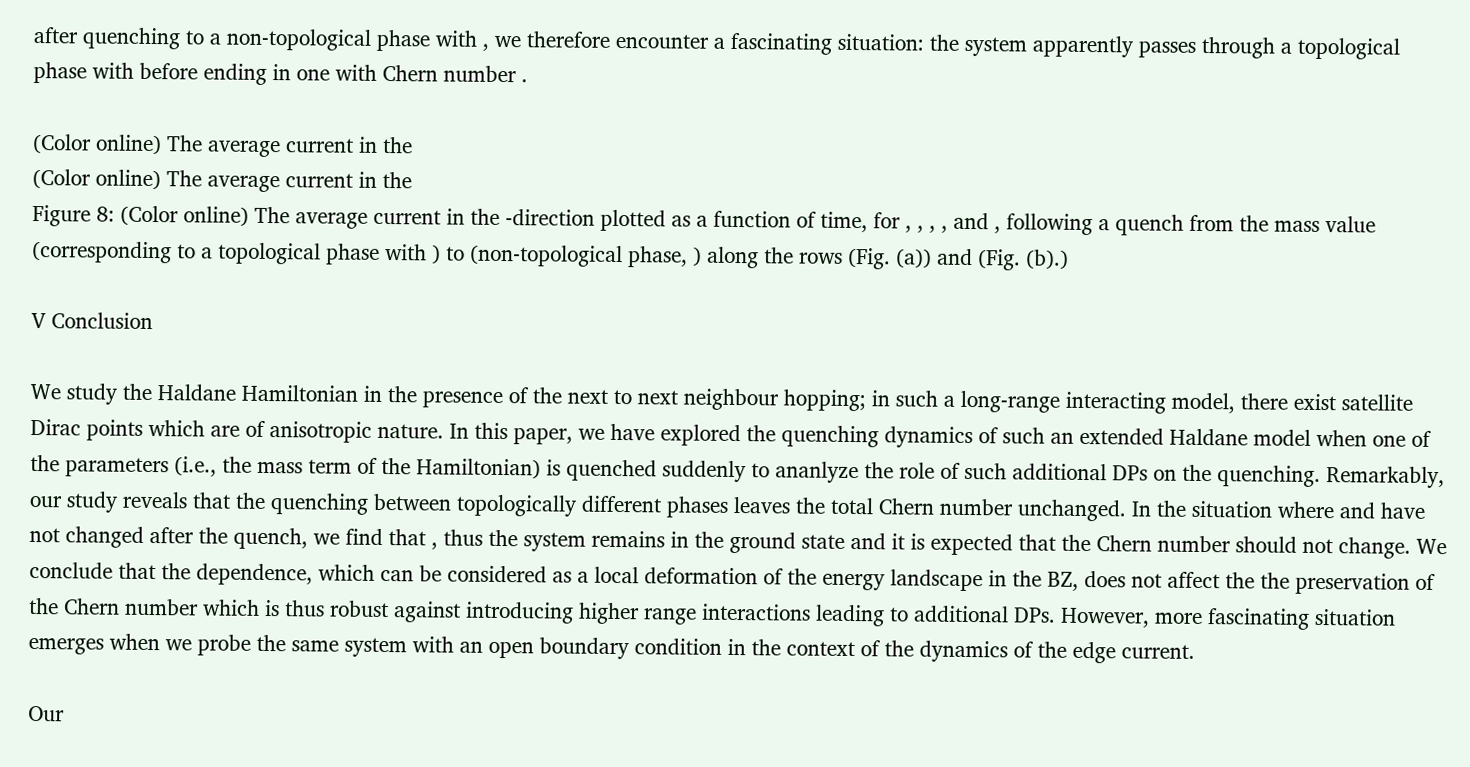after quenching to a non-topological phase with , we therefore encounter a fascinating situation: the system apparently passes through a topological phase with before ending in one with Chern number .

(Color online) The average current in the
(Color online) The average current in the
Figure 8: (Color online) The average current in the -direction plotted as a function of time, for , , , , and , following a quench from the mass value (corresponding to a topological phase with ) to (non-topological phase, ) along the rows (Fig. (a)) and (Fig. (b).)

V Conclusion

We study the Haldane Hamiltonian in the presence of the next to next neighbour hopping; in such a long-range interacting model, there exist satellite Dirac points which are of anisotropic nature. In this paper, we have explored the quenching dynamics of such an extended Haldane model when one of the parameters (i.e., the mass term of the Hamiltonian) is quenched suddenly to ananlyze the role of such additional DPs on the quenching. Remarkably, our study reveals that the quenching between topologically different phases leaves the total Chern number unchanged. In the situation where and have not changed after the quench, we find that , thus the system remains in the ground state and it is expected that the Chern number should not change. We conclude that the dependence, which can be considered as a local deformation of the energy landscape in the BZ, does not affect the the preservation of the Chern number which is thus robust against introducing higher range interactions leading to additional DPs. However, more fascinating situation emerges when we probe the same system with an open boundary condition in the context of the dynamics of the edge current.

Our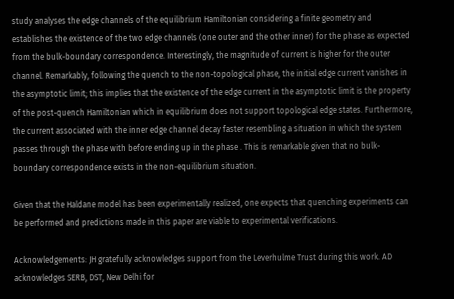study analyses the edge channels of the equilibrium Hamiltonian considering a finite geometry and establishes the existence of the two edge channels (one outer and the other inner) for the phase as expected from the bulk-boundary correspondence. Interestingly, the magnitude of current is higher for the outer channel. Remarkably, following the quench to the non-topological phase, the initial edge current vanishes in the asymptotic limit; this implies that the existence of the edge current in the asymptotic limit is the property of the post-quench Hamiltonian which in equilibrium does not support topological edge states. Furthermore, the current associated with the inner edge channel decay faster resembling a situation in which the system passes through the phase with before ending up in the phase . This is remarkable given that no bulk-boundary correspondence exists in the non-equilibrium situation.

Given that the Haldane model has been experimentally realized, one expects that quenching experiments can be performed and predictions made in this paper are viable to experimental verifications.

Acknowledgements: JH gratefully acknowledges support from the Leverhulme Trust during this work. AD acknowledges SERB, DST, New Delhi for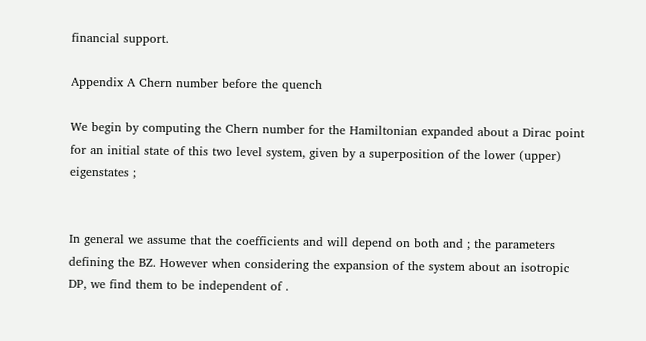financial support.

Appendix A Chern number before the quench

We begin by computing the Chern number for the Hamiltonian expanded about a Dirac point for an initial state of this two level system, given by a superposition of the lower (upper) eigenstates ;


In general we assume that the coefficients and will depend on both and ; the parameters defining the BZ. However when considering the expansion of the system about an isotropic DP, we find them to be independent of .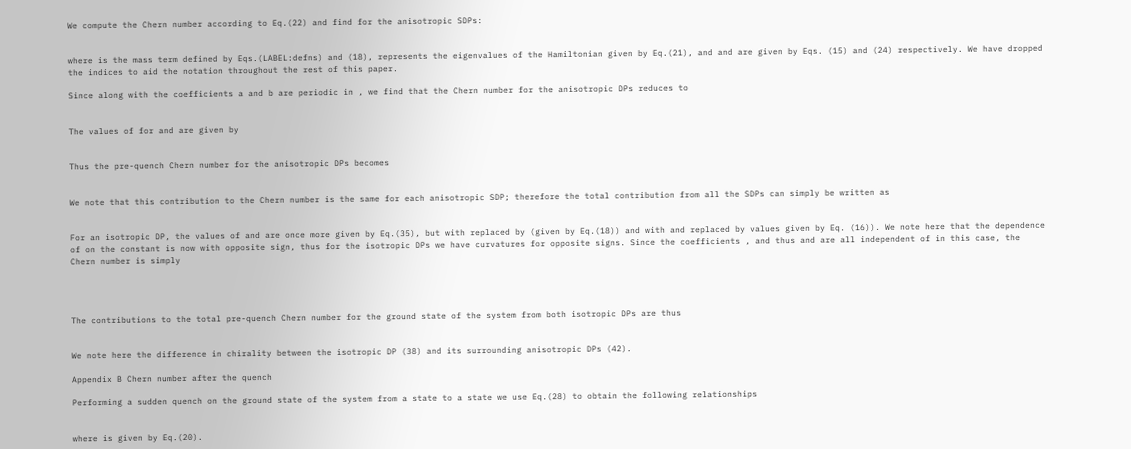We compute the Chern number according to Eq.(22) and find for the anisotropic SDPs:


where is the mass term defined by Eqs.(LABEL:defns) and (18), represents the eigenvalues of the Hamiltonian given by Eq.(21), and and are given by Eqs. (15) and (24) respectively. We have dropped the indices to aid the notation throughout the rest of this paper.

Since along with the coefficients a and b are periodic in , we find that the Chern number for the anisotropic DPs reduces to


The values of for and are given by


Thus the pre-quench Chern number for the anisotropic DPs becomes


We note that this contribution to the Chern number is the same for each anisotropic SDP; therefore the total contribution from all the SDPs can simply be written as


For an isotropic DP, the values of and are once more given by Eq.(35), but with replaced by (given by Eq.(18)) and with and replaced by values given by Eq. (16)). We note here that the dependence of on the constant is now with opposite sign, thus for the isotropic DPs we have curvatures for opposite signs. Since the coefficients , and thus and are all independent of in this case, the Chern number is simply




The contributions to the total pre-quench Chern number for the ground state of the system from both isotropic DPs are thus


We note here the difference in chirality between the isotropic DP (38) and its surrounding anisotropic DPs (42).

Appendix B Chern number after the quench

Performing a sudden quench on the ground state of the system from a state to a state we use Eq.(28) to obtain the following relationships


where is given by Eq.(20).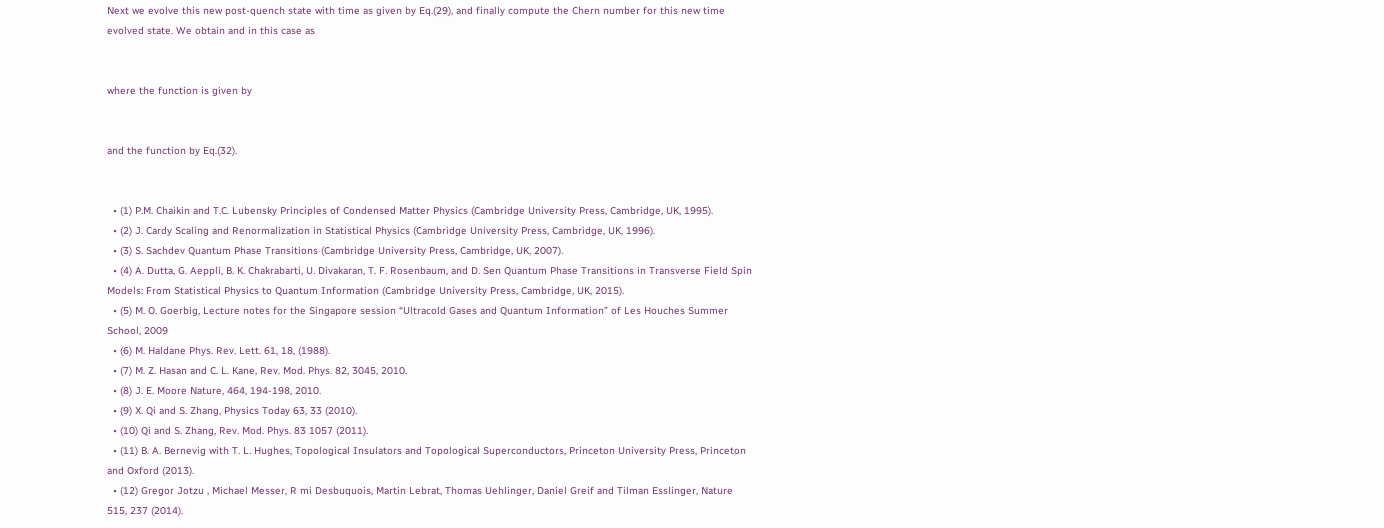Next we evolve this new post-quench state with time as given by Eq.(29), and finally compute the Chern number for this new time evolved state. We obtain and in this case as


where the function is given by


and the function by Eq.(32).


  • (1) P.M. Chaikin and T.C. Lubensky Principles of Condensed Matter Physics (Cambridge University Press, Cambridge, UK, 1995).
  • (2) J. Cardy Scaling and Renormalization in Statistical Physics (Cambridge University Press, Cambridge, UK, 1996).
  • (3) S. Sachdev Quantum Phase Transitions (Cambridge University Press, Cambridge, UK, 2007).
  • (4) A. Dutta, G. Aeppli, B. K. Chakrabarti, U. Divakaran, T. F. Rosenbaum, and D. Sen Quantum Phase Transitions in Transverse Field Spin Models: From Statistical Physics to Quantum Information (Cambridge University Press, Cambridge, UK, 2015).
  • (5) M. O. Goerbig, Lecture notes for the Singapore session “Ultracold Gases and Quantum Information” of Les Houches Summer School, 2009
  • (6) M. Haldane Phys. Rev. Lett. 61, 18, (1988).
  • (7) M. Z. Hasan and C. L. Kane, Rev. Mod. Phys. 82, 3045, 2010.
  • (8) J. E. Moore Nature, 464, 194-198, 2010.
  • (9) X. Qi and S. Zhang, Physics Today 63, 33 (2010).
  • (10) Qi and S. Zhang, Rev. Mod. Phys. 83 1057 (2011).
  • (11) B. A. Bernevig with T. L. Hughes, Topological Insulators and Topological Superconductors, Princeton University Press, Princeton and Oxford (2013).
  • (12) Gregor Jotzu , Michael Messer, R mi Desbuquois, Martin Lebrat, Thomas Uehlinger, Daniel Greif and Tilman Esslinger, Nature 515, 237 (2014).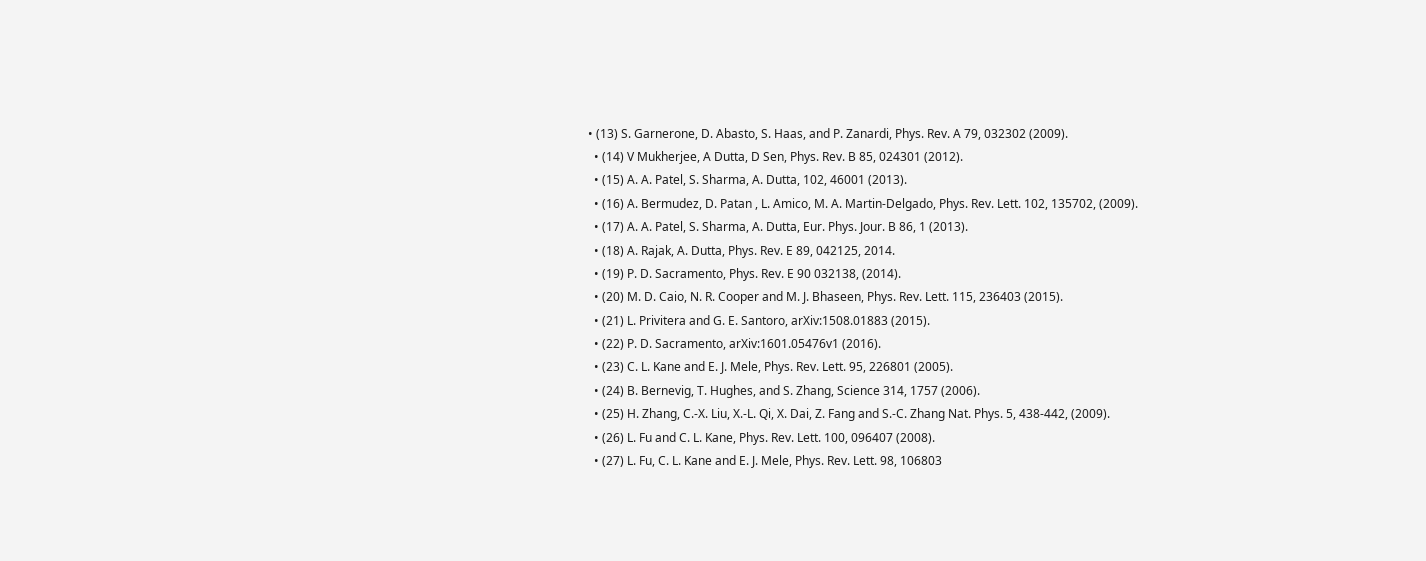• (13) S. Garnerone, D. Abasto, S. Haas, and P. Zanardi, Phys. Rev. A 79, 032302 (2009).
  • (14) V Mukherjee, A Dutta, D Sen, Phys. Rev. B 85, 024301 (2012).
  • (15) A. A. Patel, S. Sharma, A. Dutta, 102, 46001 (2013).
  • (16) A. Bermudez, D. Patan , L. Amico, M. A. Martin-Delgado, Phys. Rev. Lett. 102, 135702, (2009).
  • (17) A. A. Patel, S. Sharma, A. Dutta, Eur. Phys. Jour. B 86, 1 (2013).
  • (18) A. Rajak, A. Dutta, Phys. Rev. E 89, 042125, 2014.
  • (19) P. D. Sacramento, Phys. Rev. E 90 032138, (2014).
  • (20) M. D. Caio, N. R. Cooper and M. J. Bhaseen, Phys. Rev. Lett. 115, 236403 (2015).
  • (21) L. Privitera and G. E. Santoro, arXiv:1508.01883 (2015).
  • (22) P. D. Sacramento, arXiv:1601.05476v1 (2016).
  • (23) C. L. Kane and E. J. Mele, Phys. Rev. Lett. 95, 226801 (2005).
  • (24) B. Bernevig, T. Hughes, and S. Zhang, Science 314, 1757 (2006).
  • (25) H. Zhang, C.-X. Liu, X.-L. Qi, X. Dai, Z. Fang and S.-C. Zhang Nat. Phys. 5, 438-442, (2009).
  • (26) L. Fu and C. L. Kane, Phys. Rev. Lett. 100, 096407 (2008).
  • (27) L. Fu, C. L. Kane and E. J. Mele, Phys. Rev. Lett. 98, 106803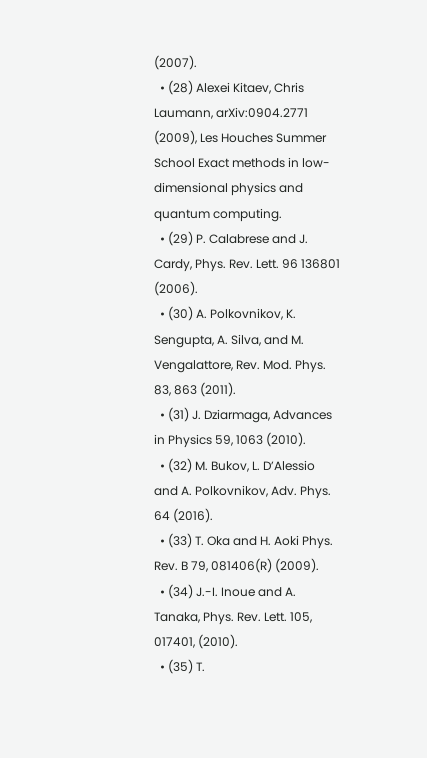(2007).
  • (28) Alexei Kitaev, Chris Laumann, arXiv:0904.2771 (2009), Les Houches Summer School Exact methods in low-dimensional physics and quantum computing.
  • (29) P. Calabrese and J. Cardy, Phys. Rev. Lett. 96 136801 (2006).
  • (30) A. Polkovnikov, K. Sengupta, A. Silva, and M. Vengalattore, Rev. Mod. Phys. 83, 863 (2011).
  • (31) J. Dziarmaga, Advances in Physics 59, 1063 (2010).
  • (32) M. Bukov, L. D’Alessio and A. Polkovnikov, Adv. Phys. 64 (2016).
  • (33) T. Oka and H. Aoki Phys. Rev. B 79, 081406(R) (2009).
  • (34) J.-I. Inoue and A. Tanaka, Phys. Rev. Lett. 105, 017401, (2010).
  • (35) T.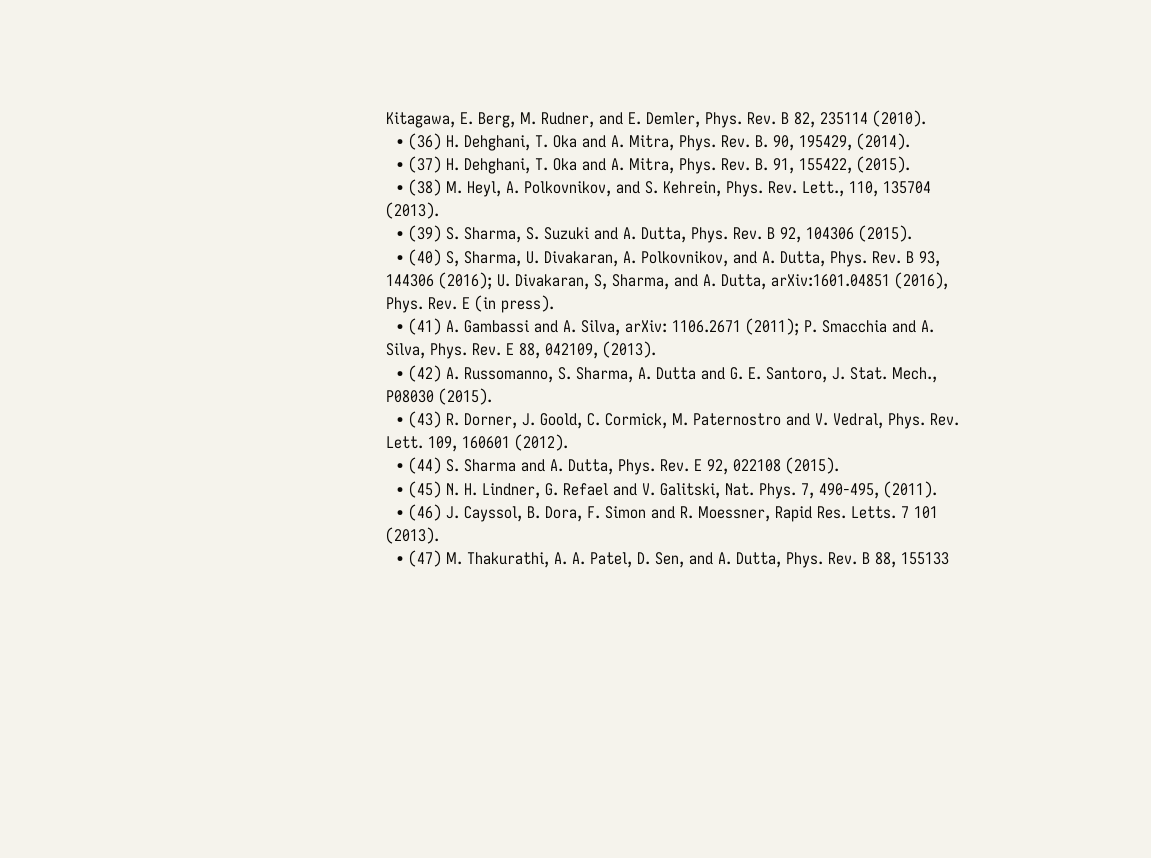Kitagawa, E. Berg, M. Rudner, and E. Demler, Phys. Rev. B 82, 235114 (2010).
  • (36) H. Dehghani, T. Oka and A. Mitra, Phys. Rev. B. 90, 195429, (2014).
  • (37) H. Dehghani, T. Oka and A. Mitra, Phys. Rev. B. 91, 155422, (2015).
  • (38) M. Heyl, A. Polkovnikov, and S. Kehrein, Phys. Rev. Lett., 110, 135704 (2013).
  • (39) S. Sharma, S. Suzuki and A. Dutta, Phys. Rev. B 92, 104306 (2015).
  • (40) S, Sharma, U. Divakaran, A. Polkovnikov, and A. Dutta, Phys. Rev. B 93, 144306 (2016); U. Divakaran, S, Sharma, and A. Dutta, arXiv:1601.04851 (2016), Phys. Rev. E (in press).
  • (41) A. Gambassi and A. Silva, arXiv: 1106.2671 (2011); P. Smacchia and A. Silva, Phys. Rev. E 88, 042109, (2013).
  • (42) A. Russomanno, S. Sharma, A. Dutta and G. E. Santoro, J. Stat. Mech., P08030 (2015).
  • (43) R. Dorner, J. Goold, C. Cormick, M. Paternostro and V. Vedral, Phys. Rev. Lett. 109, 160601 (2012).
  • (44) S. Sharma and A. Dutta, Phys. Rev. E 92, 022108 (2015).
  • (45) N. H. Lindner, G. Refael and V. Galitski, Nat. Phys. 7, 490-495, (2011).
  • (46) J. Cayssol, B. Dora, F. Simon and R. Moessner, Rapid Res. Letts. 7 101 (2013).
  • (47) M. Thakurathi, A. A. Patel, D. Sen, and A. Dutta, Phys. Rev. B 88, 155133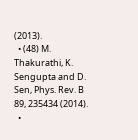(2013).
  • (48) M. Thakurathi, K. Sengupta and D. Sen, Phys. Rev. B 89, 235434 (2014).
  •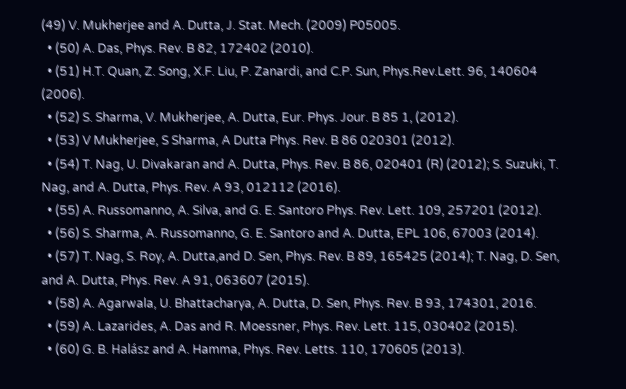(49) V. Mukherjee and A. Dutta, J. Stat. Mech. (2009) P05005.
  • (50) A. Das, Phys. Rev. B 82, 172402 (2010).
  • (51) H.T. Quan, Z. Song, X.F. Liu, P. Zanardi, and C.P. Sun, Phys.Rev.Lett. 96, 140604 (2006).
  • (52) S. Sharma, V. Mukherjee, A. Dutta, Eur. Phys. Jour. B 85 1, (2012).
  • (53) V Mukherjee, S Sharma, A Dutta Phys. Rev. B 86 020301 (2012).
  • (54) T. Nag, U. Divakaran and A. Dutta, Phys. Rev. B 86, 020401 (R) (2012); S. Suzuki, T. Nag, and A. Dutta, Phys. Rev. A 93, 012112 (2016).
  • (55) A. Russomanno, A. Silva, and G. E. Santoro Phys. Rev. Lett. 109, 257201 (2012).
  • (56) S. Sharma, A. Russomanno, G. E. Santoro and A. Dutta, EPL 106, 67003 (2014).
  • (57) T. Nag, S. Roy, A. Dutta,and D. Sen, Phys. Rev. B 89, 165425 (2014); T. Nag, D. Sen, and A. Dutta, Phys. Rev. A 91, 063607 (2015).
  • (58) A. Agarwala, U. Bhattacharya, A. Dutta, D. Sen, Phys. Rev. B 93, 174301, 2016.
  • (59) A. Lazarides, A. Das and R. Moessner, Phys. Rev. Lett. 115, 030402 (2015).
  • (60) G. B. Halász and A. Hamma, Phys. Rev. Letts. 110, 170605 (2013).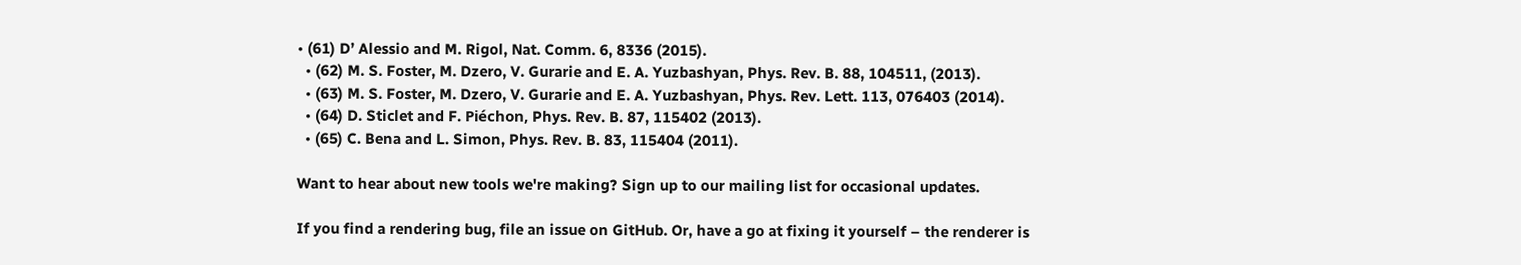• (61) D’ Alessio and M. Rigol, Nat. Comm. 6, 8336 (2015).
  • (62) M. S. Foster, M. Dzero, V. Gurarie and E. A. Yuzbashyan, Phys. Rev. B. 88, 104511, (2013).
  • (63) M. S. Foster, M. Dzero, V. Gurarie and E. A. Yuzbashyan, Phys. Rev. Lett. 113, 076403 (2014).
  • (64) D. Sticlet and F. Piéchon, Phys. Rev. B. 87, 115402 (2013).
  • (65) C. Bena and L. Simon, Phys. Rev. B. 83, 115404 (2011).

Want to hear about new tools we're making? Sign up to our mailing list for occasional updates.

If you find a rendering bug, file an issue on GitHub. Or, have a go at fixing it yourself – the renderer is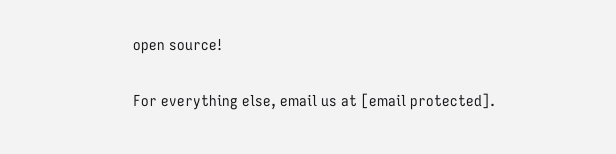open source!

For everything else, email us at [email protected].